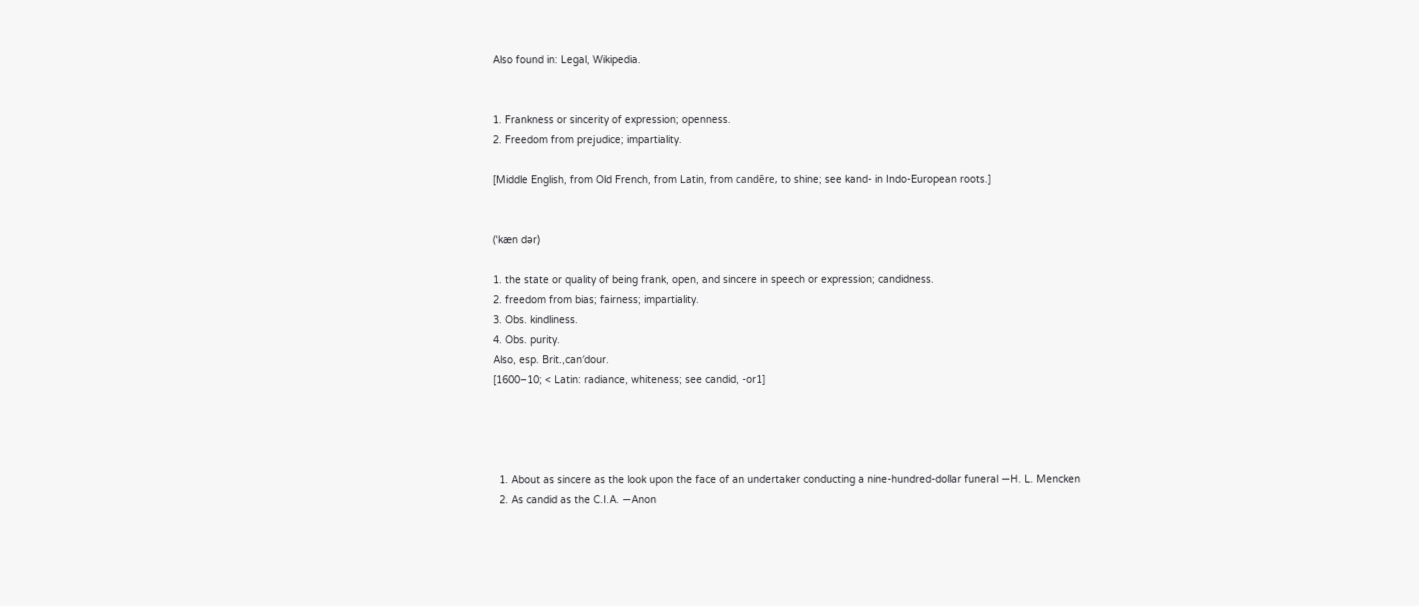Also found in: Legal, Wikipedia.


1. Frankness or sincerity of expression; openness.
2. Freedom from prejudice; impartiality.

[Middle English, from Old French, from Latin, from candēre, to shine; see kand- in Indo-European roots.]


(ˈkæn dər)

1. the state or quality of being frank, open, and sincere in speech or expression; candidness.
2. freedom from bias; fairness; impartiality.
3. Obs. kindliness.
4. Obs. purity.
Also, esp. Brit.,can′dour.
[1600–10; < Latin: radiance, whiteness; see candid, -or1]




  1. About as sincere as the look upon the face of an undertaker conducting a nine-hundred-dollar funeral —H. L. Mencken
  2. As candid as the C.I.A. —Anon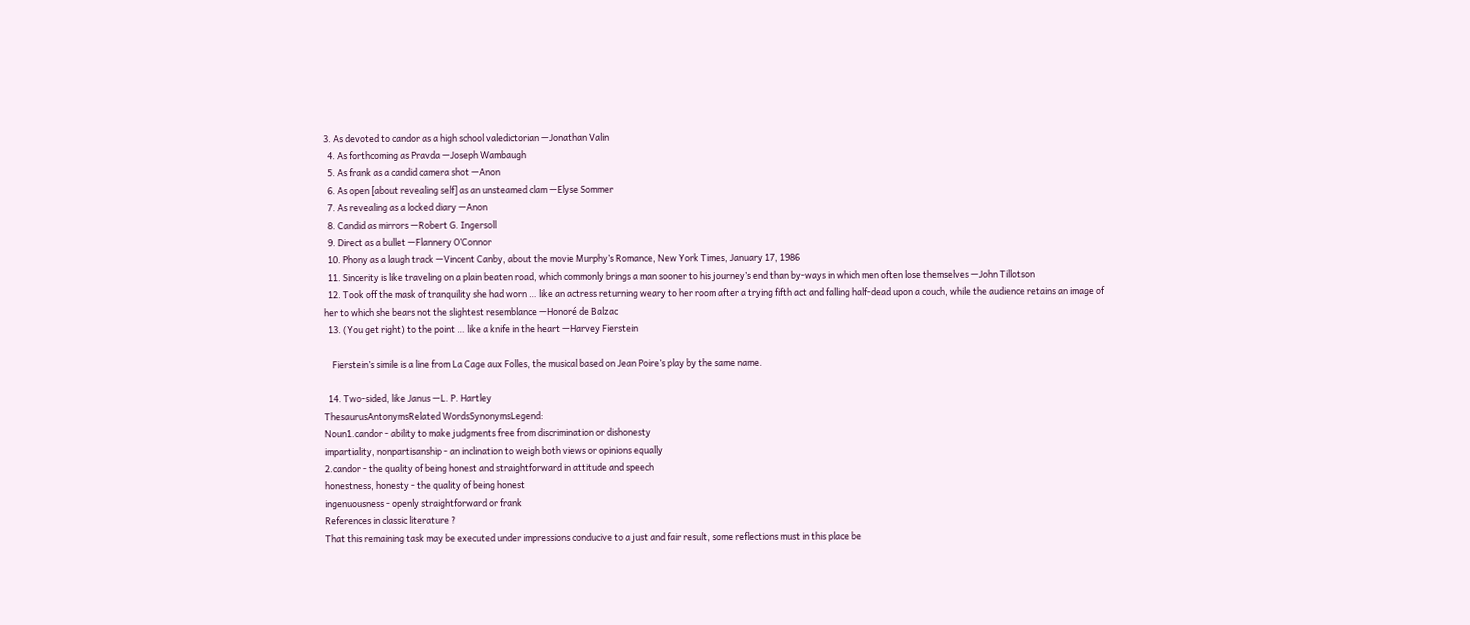3. As devoted to candor as a high school valedictorian —Jonathan Valin
  4. As forthcoming as Pravda —Joseph Wambaugh
  5. As frank as a candid camera shot —Anon
  6. As open [about revealing self] as an unsteamed clam —Elyse Sommer
  7. As revealing as a locked diary —Anon
  8. Candid as mirrors —Robert G. Ingersoll
  9. Direct as a bullet —Flannery O’Connor
  10. Phony as a laugh track —Vincent Canby, about the movie Murphy’s Romance, New York Times, January 17, 1986
  11. Sincerity is like traveling on a plain beaten road, which commonly brings a man sooner to his journey’s end than by-ways in which men often lose themselves —John Tillotson
  12. Took off the mask of tranquility she had worn … like an actress returning weary to her room after a trying fifth act and falling half-dead upon a couch, while the audience retains an image of her to which she bears not the slightest resemblance —Honoré de Balzac
  13. (You get right) to the point … like a knife in the heart —Harvey Fierstein

    Fierstein’s simile is a line from La Cage aux Folles, the musical based on Jean Poire’s play by the same name.

  14. Two-sided, like Janus —L. P. Hartley
ThesaurusAntonymsRelated WordsSynonymsLegend:
Noun1.candor - ability to make judgments free from discrimination or dishonesty
impartiality, nonpartisanship - an inclination to weigh both views or opinions equally
2.candor - the quality of being honest and straightforward in attitude and speech
honestness, honesty - the quality of being honest
ingenuousness - openly straightforward or frank
References in classic literature ?
That this remaining task may be executed under impressions conducive to a just and fair result, some reflections must in this place be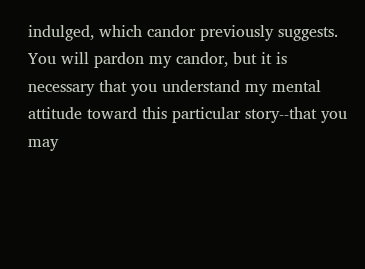indulged, which candor previously suggests.
You will pardon my candor, but it is necessary that you understand my mental attitude toward this particular story--that you may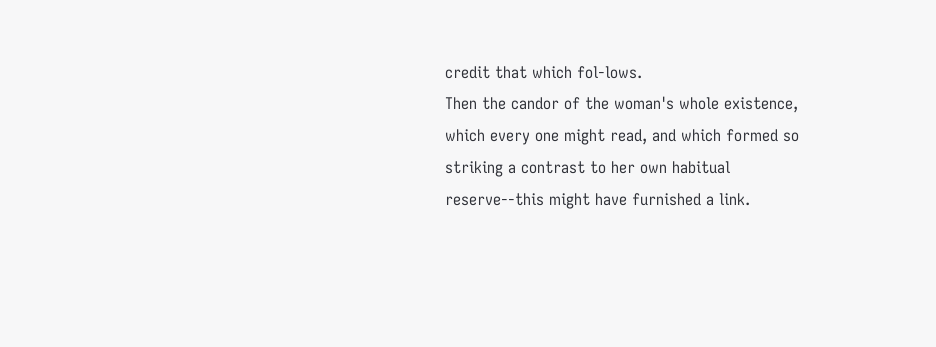credit that which fol-lows.
Then the candor of the woman's whole existence, which every one might read, and which formed so striking a contrast to her own habitual reserve--this might have furnished a link.